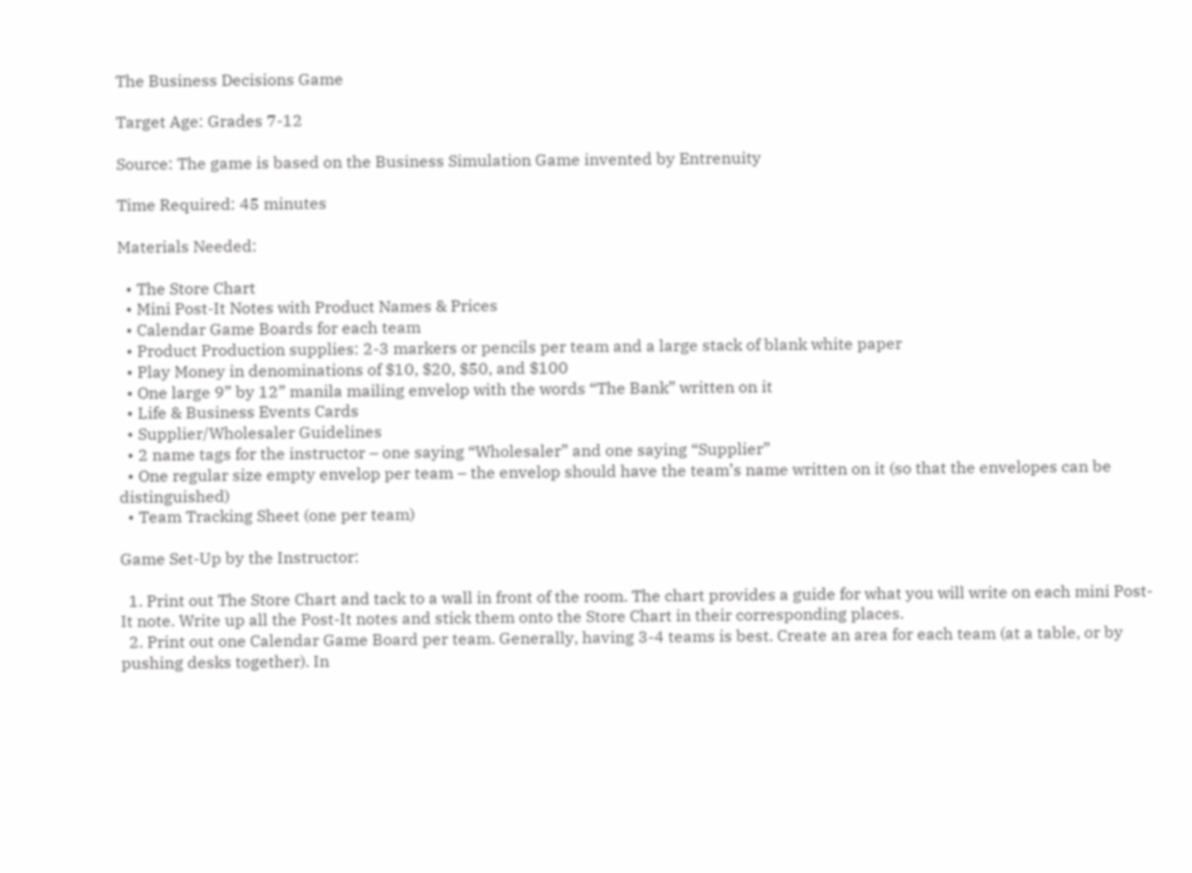The Business Decisions Game

Target Age: Grades 7-12

Source: The game is based on the Business Simulation Game invented by Entrenuity

Time Required: 45 minutes

Materials Needed:

  • The Store Chart
  • Mini Post-It Notes with Product Names & Prices
  • Calendar Game Boards for each team
  • Product Production supplies: 2-3 markers or pencils per team and a large stack of blank white paper
  • Play Money in denominations of $10, $20, $50, and $100
  • One large 9” by 12” manila mailing envelop with the words “The Bank” written on it
  • Life & Business Events Cards
  • Supplier/Wholesaler Guidelines
  • 2 name tags for the instructor – one saying “Wholesaler” and one saying “Supplier”
  • One regular size empty envelop per team – the envelop should have the team’s name written on it (so that the envelopes can be distinguished)
  • Team Tracking Sheet (one per team)

Game Set-Up by the Instructor:

  1. Print out The Store Chart and tack to a wall in front of the room. The chart provides a guide for what you will write on each mini Post-It note. Write up all the Post-It notes and stick them onto the Store Chart in their corresponding places.
  2. Print out one Calendar Game Board per team. Generally, having 3-4 teams is best. Create an area for each team (at a table, or by pushing desks together). In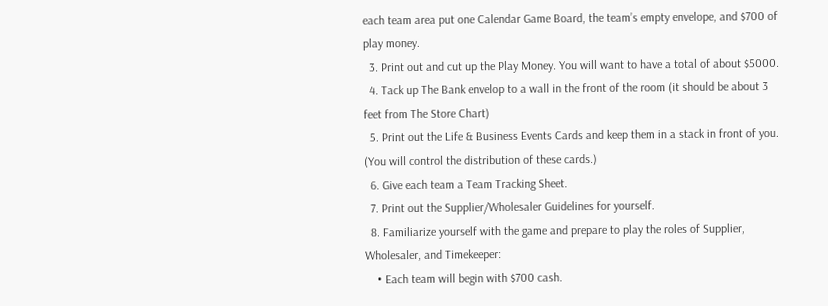each team area put one Calendar Game Board, the team’s empty envelope, and $700 of play money.
  3. Print out and cut up the Play Money. You will want to have a total of about $5000.
  4. Tack up The Bank envelop to a wall in the front of the room (it should be about 3 feet from The Store Chart)
  5. Print out the Life & Business Events Cards and keep them in a stack in front of you. (You will control the distribution of these cards.)
  6. Give each team a Team Tracking Sheet.
  7. Print out the Supplier/Wholesaler Guidelines for yourself.
  8. Familiarize yourself with the game and prepare to play the roles of Supplier, Wholesaler, and Timekeeper:
    • Each team will begin with $700 cash.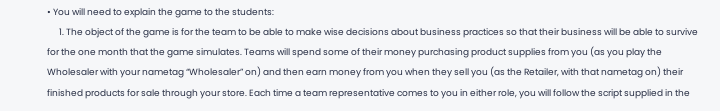• You will need to explain the game to the students:
      1. The object of the game is for the team to be able to make wise decisions about business practices so that their business will be able to survive for the one month that the game simulates. Teams will spend some of their money purchasing product supplies from you (as you play the Wholesaler with your nametag “Wholesaler” on) and then earn money from you when they sell you (as the Retailer, with that nametag on) their finished products for sale through your store. Each time a team representative comes to you in either role, you will follow the script supplied in the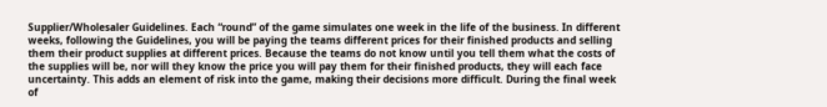Supplier/Wholesaler Guidelines. Each “round” of the game simulates one week in the life of the business. In different weeks, following the Guidelines, you will be paying the teams different prices for their finished products and selling them their product supplies at different prices. Because the teams do not know until you tell them what the costs of the supplies will be, nor will they know the price you will pay them for their finished products, they will each face uncertainty. This adds an element of risk into the game, making their decisions more difficult. During the final week of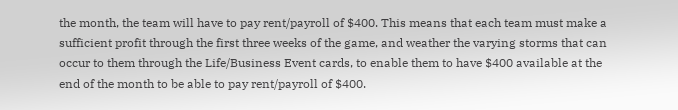the month, the team will have to pay rent/payroll of $400. This means that each team must make a sufficient profit through the first three weeks of the game, and weather the varying storms that can occur to them through the Life/Business Event cards, to enable them to have $400 available at the end of the month to be able to pay rent/payroll of $400.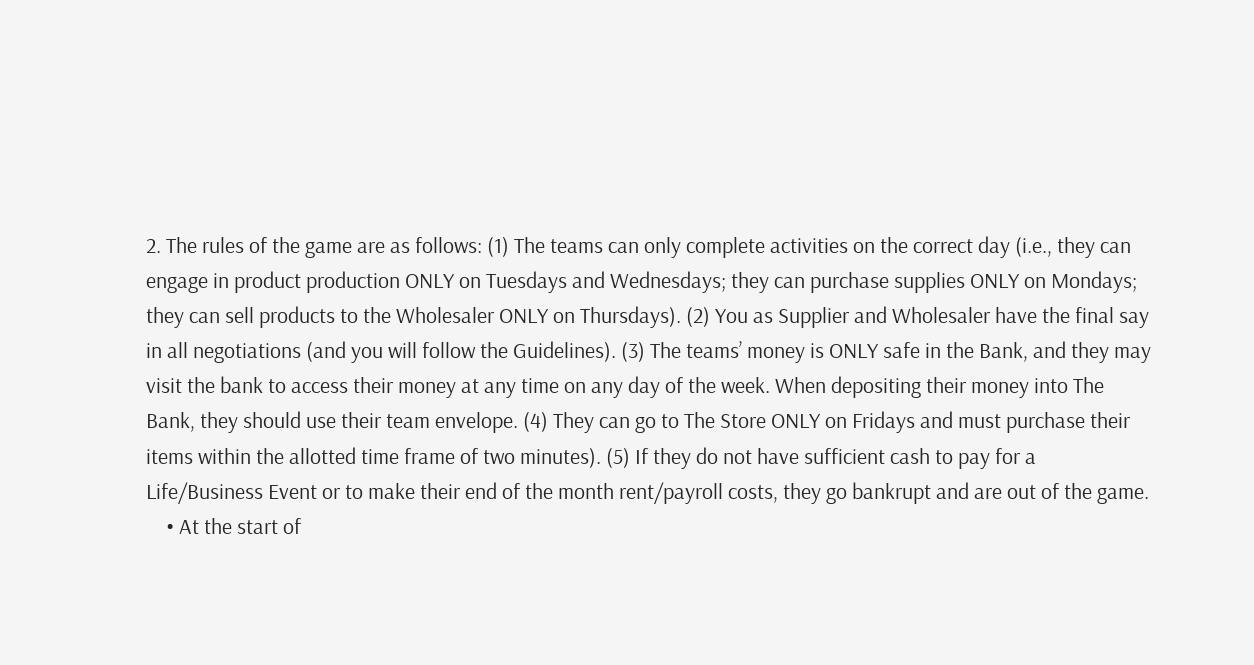2. The rules of the game are as follows: (1) The teams can only complete activities on the correct day (i.e., they can engage in product production ONLY on Tuesdays and Wednesdays; they can purchase supplies ONLY on Mondays; they can sell products to the Wholesaler ONLY on Thursdays). (2) You as Supplier and Wholesaler have the final say in all negotiations (and you will follow the Guidelines). (3) The teams’ money is ONLY safe in the Bank, and they may visit the bank to access their money at any time on any day of the week. When depositing their money into The Bank, they should use their team envelope. (4) They can go to The Store ONLY on Fridays and must purchase their items within the allotted time frame of two minutes). (5) If they do not have sufficient cash to pay for a Life/Business Event or to make their end of the month rent/payroll costs, they go bankrupt and are out of the game.
    • At the start of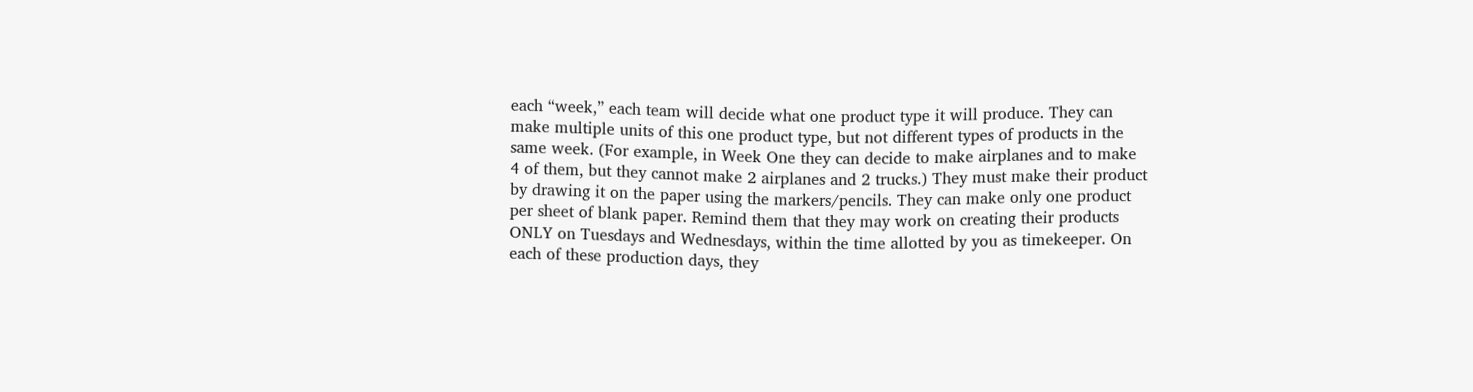each “week,” each team will decide what one product type it will produce. They can make multiple units of this one product type, but not different types of products in the same week. (For example, in Week One they can decide to make airplanes and to make 4 of them, but they cannot make 2 airplanes and 2 trucks.) They must make their product by drawing it on the paper using the markers/pencils. They can make only one product per sheet of blank paper. Remind them that they may work on creating their products ONLY on Tuesdays and Wednesdays, within the time allotted by you as timekeeper. On each of these production days, they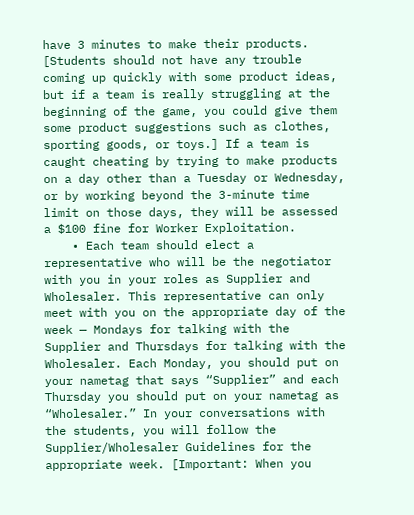have 3 minutes to make their products. [Students should not have any trouble coming up quickly with some product ideas, but if a team is really struggling at the beginning of the game, you could give them some product suggestions such as clothes, sporting goods, or toys.] If a team is caught cheating by trying to make products on a day other than a Tuesday or Wednesday, or by working beyond the 3-minute time limit on those days, they will be assessed a $100 fine for Worker Exploitation.
    • Each team should elect a representative who will be the negotiator with you in your roles as Supplier and Wholesaler. This representative can only meet with you on the appropriate day of the week — Mondays for talking with the Supplier and Thursdays for talking with the Wholesaler. Each Monday, you should put on your nametag that says “Supplier” and each Thursday you should put on your nametag as “Wholesaler.” In your conversations with the students, you will follow the Supplier/Wholesaler Guidelines for the appropriate week. [Important: When you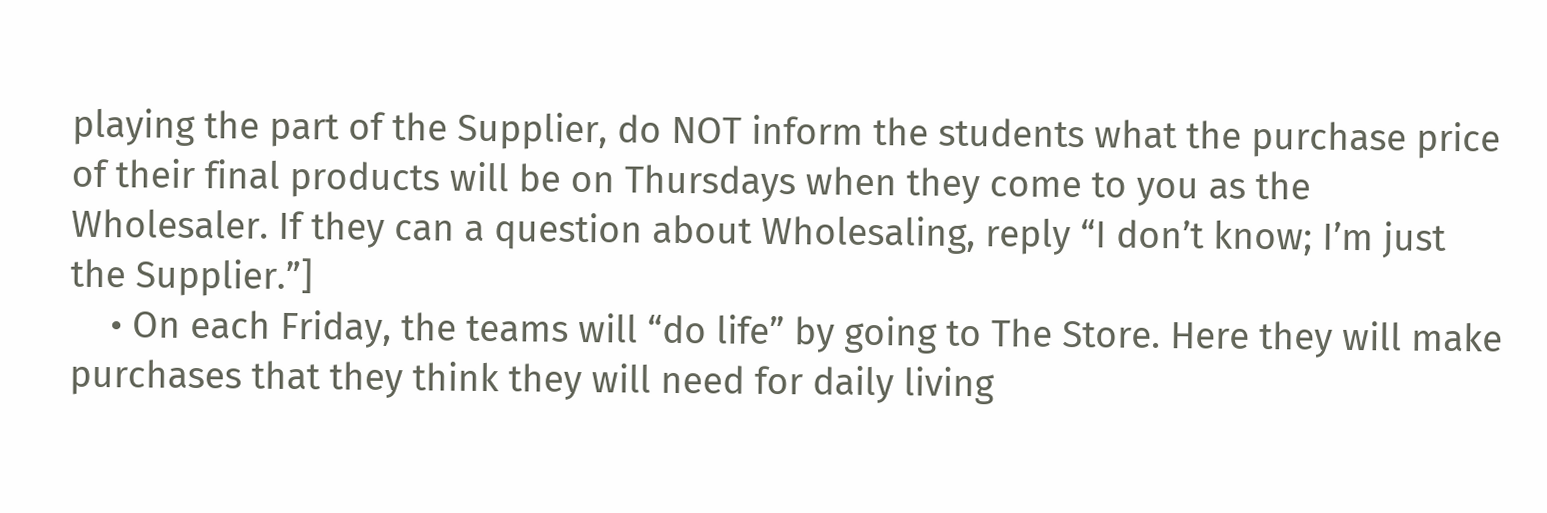playing the part of the Supplier, do NOT inform the students what the purchase price of their final products will be on Thursdays when they come to you as the Wholesaler. If they can a question about Wholesaling, reply “I don’t know; I’m just the Supplier.”]
    • On each Friday, the teams will “do life” by going to The Store. Here they will make purchases that they think they will need for daily living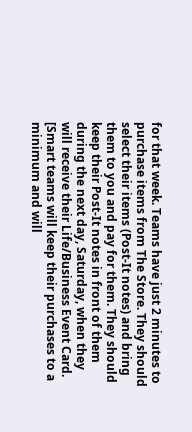for that week. Teams have just 2 minutes to purchase items from The Store. They should select their items (Post-It notes) and bring them to you and pay for them. They should keep their Post-It notes in front of them during the next day, Saturday, when they will receive their Life/Business Event Card. [Smart teams will keep their purchases to a minimum and will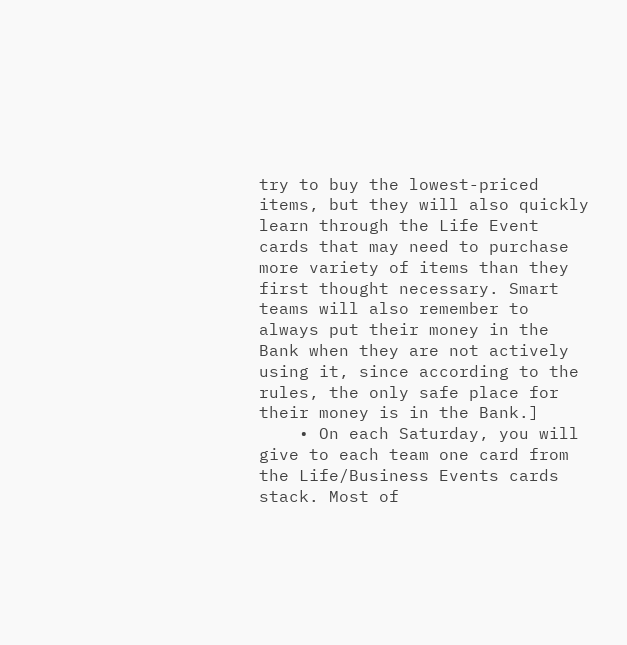try to buy the lowest-priced items, but they will also quickly learn through the Life Event cards that may need to purchase more variety of items than they first thought necessary. Smart teams will also remember to always put their money in the Bank when they are not actively using it, since according to the rules, the only safe place for their money is in the Bank.]
    • On each Saturday, you will give to each team one card from the Life/Business Events cards stack. Most of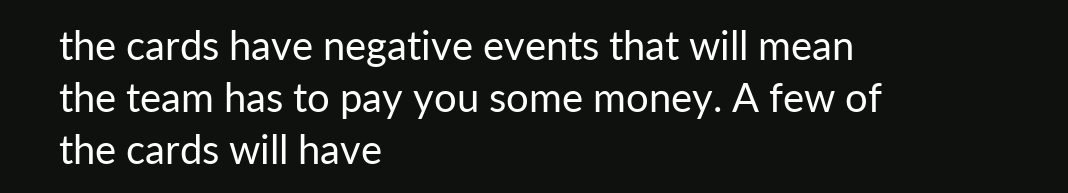the cards have negative events that will mean the team has to pay you some money. A few of the cards will have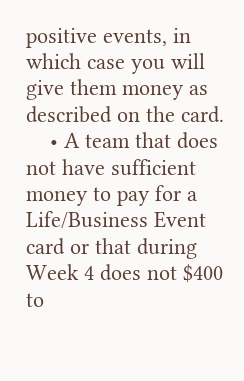positive events, in which case you will give them money as described on the card.
    • A team that does not have sufficient money to pay for a Life/Business Event card or that during Week 4 does not $400 to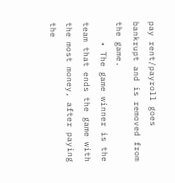pay rent/payroll goes bankrupt and is removed from the game.
    • The game winner is the team that ends the game with the most money, after paying the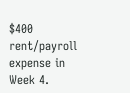$400 rent/payroll expense in Week 4.